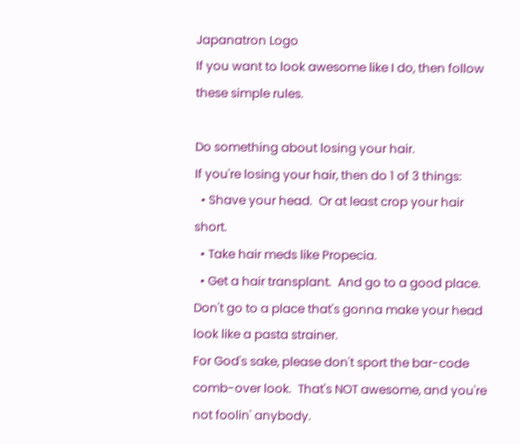Japanatron Logo
If you want to look awesome like I do, then follow these simple rules.

Do something about losing your hair.
If you're losing your hair, then do 1 of 3 things:
  • Shave your head.  Or at least crop your hair short.
  • Take hair meds like Propecia.
  • Get a hair transplant.  And go to a good place.  Don't go to a place that's gonna make your head look like a pasta strainer.
For God's sake, please don't sport the bar-code comb-over look.  That's NOT awesome, and you're not foolin' anybody.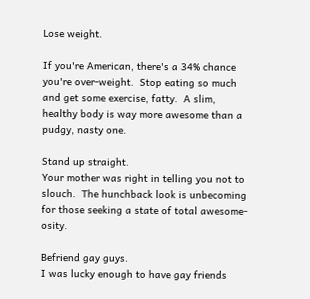Lose weight.

If you're American, there's a 34% chance you're over-weight.  Stop eating so much and get some exercise, fatty.  A slim, healthy body is way more awesome than a pudgy, nasty one.

Stand up straight.
Your mother was right in telling you not to slouch.  The hunchback look is unbecoming for those seeking a state of total awesome-osity.

Befriend gay guys.
I was lucky enough to have gay friends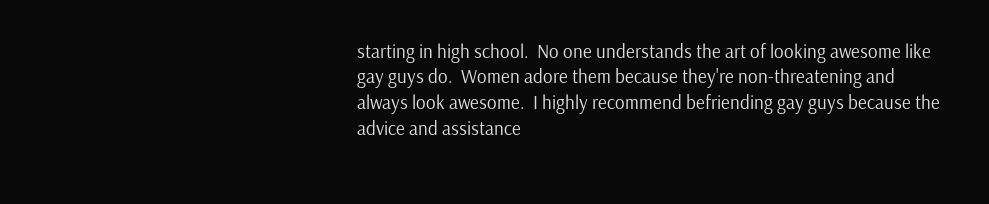starting in high school.  No one understands the art of looking awesome like gay guys do.  Women adore them because they're non-threatening and always look awesome.  I highly recommend befriending gay guys because the advice and assistance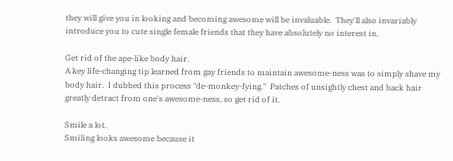they will give you in looking and becoming awesome will be invaluable.  They'll also invariably introduce you to cute single female friends that they have absolutely no interest in.

Get rid of the ape-like body hair.
A key life-changing tip learned from gay friends to maintain awesome-ness was to simply shave my body hair.  I dubbed this process "de-monkey-fying."  Patches of unsightly chest and back hair greatly detract from one's awesome-ness, so get rid of it.

Smile a lot.
Smiling looks awesome because it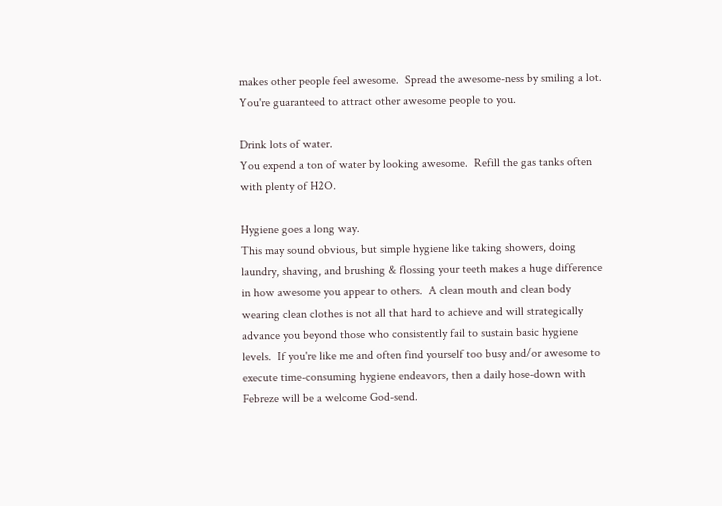makes other people feel awesome.  Spread the awesome-ness by smiling a lot.  You're guaranteed to attract other awesome people to you.

Drink lots of water.
You expend a ton of water by looking awesome.  Refill the gas tanks often with plenty of H2O.

Hygiene goes a long way.
This may sound obvious, but simple hygiene like taking showers, doing laundry, shaving, and brushing & flossing your teeth makes a huge difference in how awesome you appear to others.  A clean mouth and clean body wearing clean clothes is not all that hard to achieve and will strategically advance you beyond those who consistently fail to sustain basic hygiene levels.  If you're like me and often find yourself too busy and/or awesome to execute time-consuming hygiene endeavors, then a daily hose-down with Febreze will be a welcome God-send.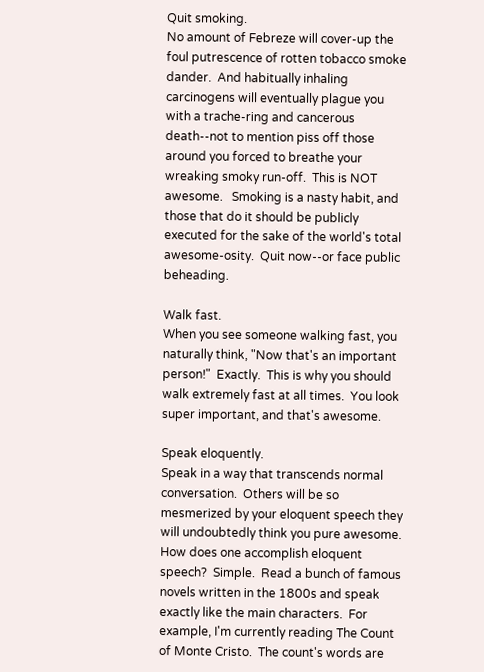Quit smoking.
No amount of Febreze will cover-up the foul putrescence of rotten tobacco smoke dander.  And habitually inhaling carcinogens will eventually plague you with a trache-ring and cancerous death--not to mention piss off those around you forced to breathe your wreaking smoky run-off.  This is NOT awesome.   Smoking is a nasty habit, and those that do it should be publicly executed for the sake of the world's total awesome-osity.  Quit now--or face public beheading.

Walk fast.
When you see someone walking fast, you naturally think, "Now that's an important person!"  Exactly.  This is why you should walk extremely fast at all times.  You look super important, and that's awesome.

Speak eloquently.
Speak in a way that transcends normal conversation.  Others will be so mesmerized by your eloquent speech they will undoubtedly think you pure awesome.  How does one accomplish eloquent speech?  Simple.  Read a bunch of famous novels written in the 1800s and speak exactly like the main characters.  For example, I'm currently reading The Count of Monte Cristo.  The count's words are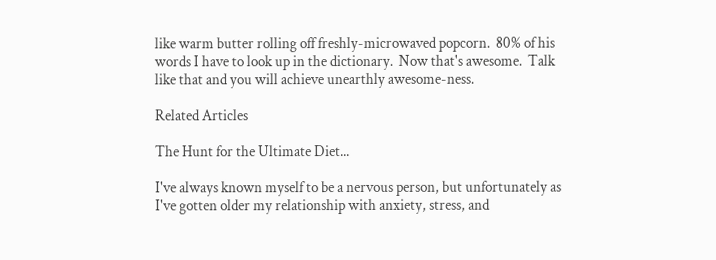like warm butter rolling off freshly-microwaved popcorn.  80% of his words I have to look up in the dictionary.  Now that's awesome.  Talk like that and you will achieve unearthly awesome-ness.

Related Articles

The Hunt for the Ultimate Diet...

I've always known myself to be a nervous person, but unfortunately as I've gotten older my relationship with anxiety, stress, and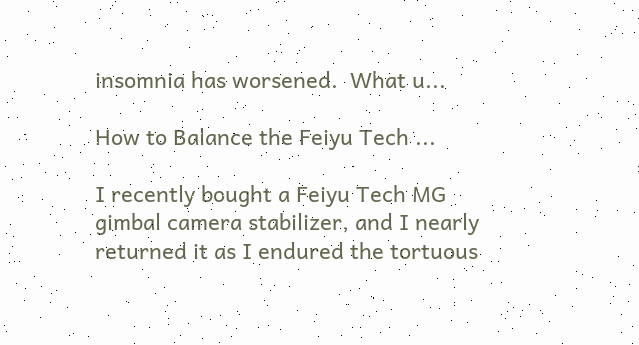insomnia has worsened.  What u...

How to Balance the Feiyu Tech ...

I recently bought a Feiyu Tech MG gimbal camera stabilizer, and I nearly returned it as I endured the tortuous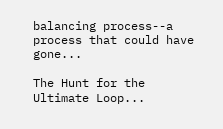balancing process--a process that could have gone...

The Hunt for the Ultimate Loop...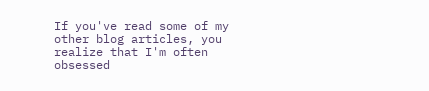If you've read some of my other blog articles, you realize that I'm often obsessed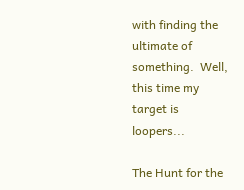with finding the ultimate of something.  Well, this time my target is loopers...

The Hunt for the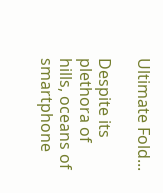Ultimate Fold...

Despite its plethora of hills, oceans of smartphone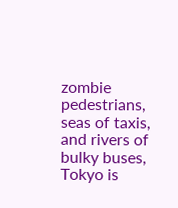zombie pedestrians, seas of taxis, and rivers of bulky buses, Tokyo is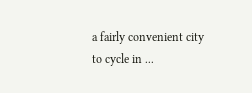a fairly convenient city to cycle in ...